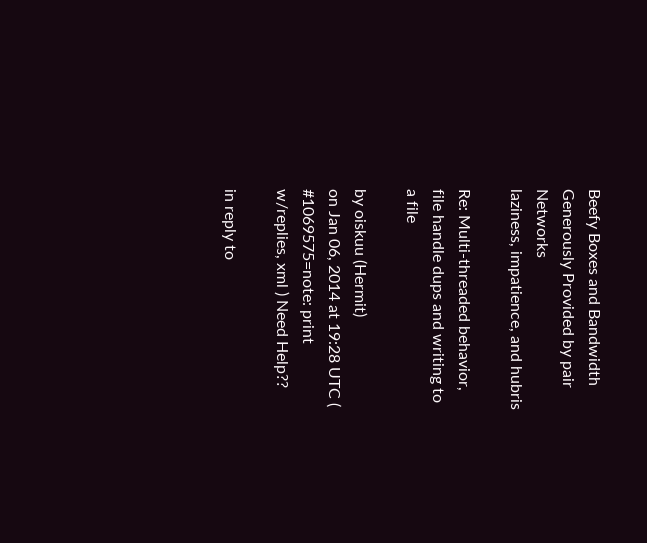Beefy Boxes and Bandwidth Generously Provided by pair Networks
laziness, impatience, and hubris

Re: Multi-threaded behavior, file handle dups and writing to a file

by oiskuu (Hermit)
on Jan 06, 2014 at 19:28 UTC ( #1069575=note: print w/replies, xml ) Need Help??

in reply to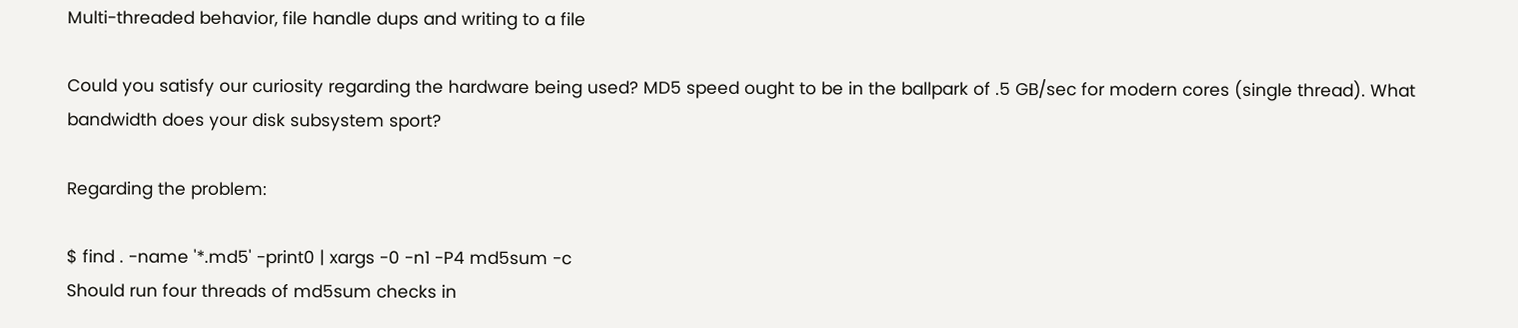Multi-threaded behavior, file handle dups and writing to a file

Could you satisfy our curiosity regarding the hardware being used? MD5 speed ought to be in the ballpark of .5 GB/sec for modern cores (single thread). What bandwidth does your disk subsystem sport?

Regarding the problem:

$ find . -name '*.md5' -print0 | xargs -0 -n1 -P4 md5sum -c
Should run four threads of md5sum checks in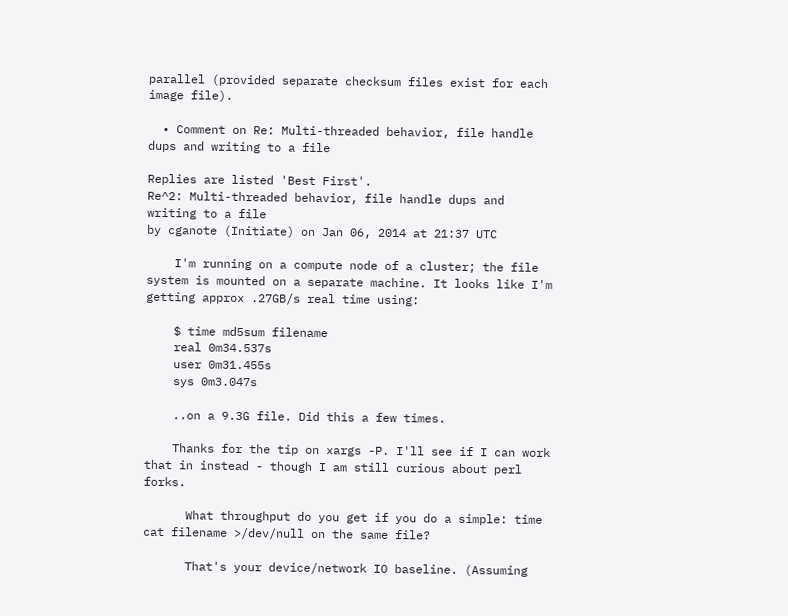parallel (provided separate checksum files exist for each image file).

  • Comment on Re: Multi-threaded behavior, file handle dups and writing to a file

Replies are listed 'Best First'.
Re^2: Multi-threaded behavior, file handle dups and writing to a file
by cganote (Initiate) on Jan 06, 2014 at 21:37 UTC

    I'm running on a compute node of a cluster; the file system is mounted on a separate machine. It looks like I'm getting approx .27GB/s real time using:

    $ time md5sum filename
    real 0m34.537s
    user 0m31.455s
    sys 0m3.047s

    ..on a 9.3G file. Did this a few times.

    Thanks for the tip on xargs -P. I'll see if I can work that in instead - though I am still curious about perl forks.

      What throughput do you get if you do a simple: time cat filename >/dev/null on the same file?

      That's your device/network IO baseline. (Assuming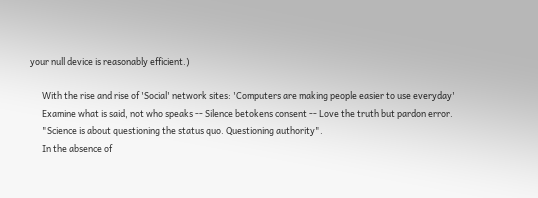your null device is reasonably efficient.)

      With the rise and rise of 'Social' network sites: 'Computers are making people easier to use everyday'
      Examine what is said, not who speaks -- Silence betokens consent -- Love the truth but pardon error.
      "Science is about questioning the status quo. Questioning authority".
      In the absence of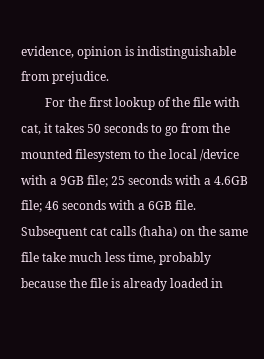evidence, opinion is indistinguishable from prejudice.
        For the first lookup of the file with cat, it takes 50 seconds to go from the mounted filesystem to the local /device with a 9GB file; 25 seconds with a 4.6GB file; 46 seconds with a 6GB file. Subsequent cat calls (haha) on the same file take much less time, probably because the file is already loaded in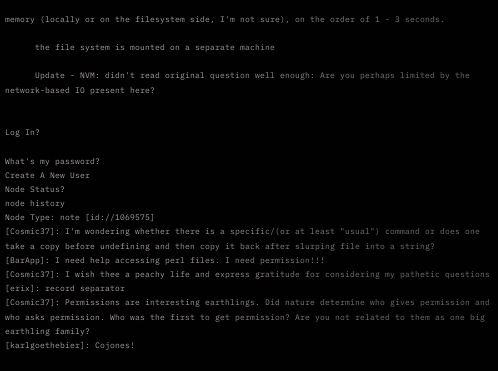memory (locally or on the filesystem side, I'm not sure), on the order of 1 - 3 seconds.

      the file system is mounted on a separate machine

      Update - NVM: didn't read original question well enough: Are you perhaps limited by the network-based IO present here?


Log In?

What's my password?
Create A New User
Node Status?
node history
Node Type: note [id://1069575]
[Cosmic37]: I'm wondering whether there is a specific/(or at least "usual") command or does one take a copy before undefining and then copy it back after slurping file into a string?
[BarApp]: I need help accessing perl files. I need permission!!!
[Cosmic37]: I wish thee a peachy life and express gratitude for considering my pathetic questions
[erix]: record separator
[Cosmic37]: Permissions are interesting earthlings. Did nature determine who gives permission and who asks permission. Who was the first to get permission? Are you not related to them as one big earthling family?
[karlgoethebier]: Cojones!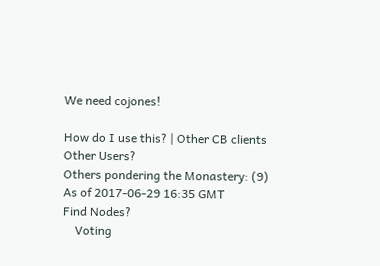We need cojones!

How do I use this? | Other CB clients
Other Users?
Others pondering the Monastery: (9)
As of 2017-06-29 16:35 GMT
Find Nodes?
    Voting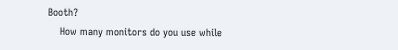Booth?
    How many monitors do you use while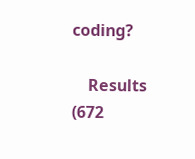coding?

    Results (672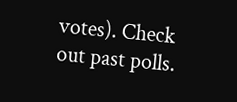votes). Check out past polls.